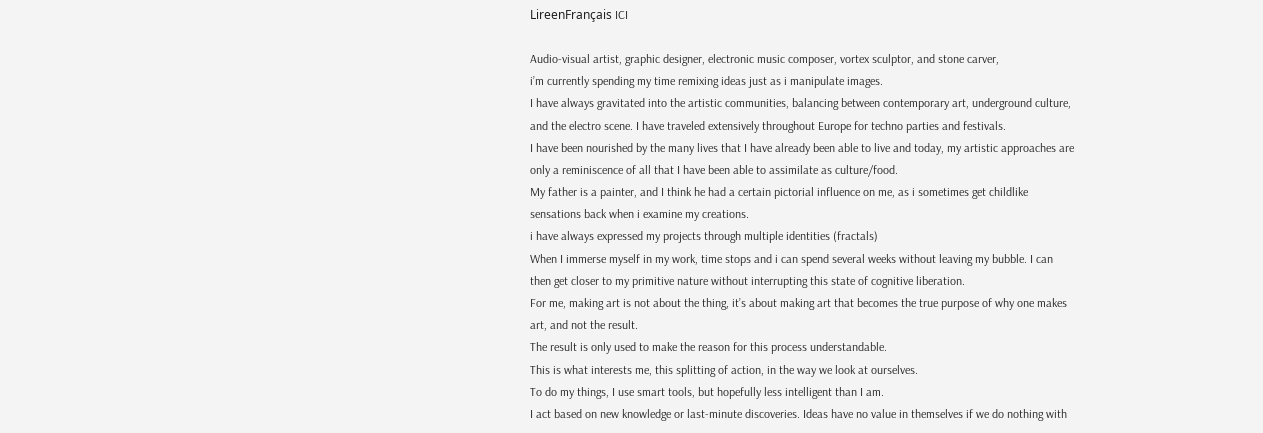LireenFrançais ICI

Audio-visual artist, graphic designer, electronic music composer, vortex sculptor, and stone carver,
i’m currently spending my time remixing ideas just as i manipulate images.
I have always gravitated into the artistic communities, balancing between contemporary art, underground culture, and the electro scene. I have traveled extensively throughout Europe for techno parties and festivals.
I have been nourished by the many lives that I have already been able to live and today, my artistic approaches are only a reminiscence of all that I have been able to assimilate as culture/food.
My father is a painter, and I think he had a certain pictorial influence on me, as i sometimes get childlike sensations back when i examine my creations.
i have always expressed my projects through multiple identities (fractals)
When I immerse myself in my work, time stops and i can spend several weeks without leaving my bubble. I can then get closer to my primitive nature without interrupting this state of cognitive liberation.
For me, making art is not about the thing, it’s about making art that becomes the true purpose of why one makes art, and not the result.
The result is only used to make the reason for this process understandable.
This is what interests me, this splitting of action, in the way we look at ourselves.
To do my things, I use smart tools, but hopefully less intelligent than I am.
I act based on new knowledge or last-minute discoveries. Ideas have no value in themselves if we do nothing with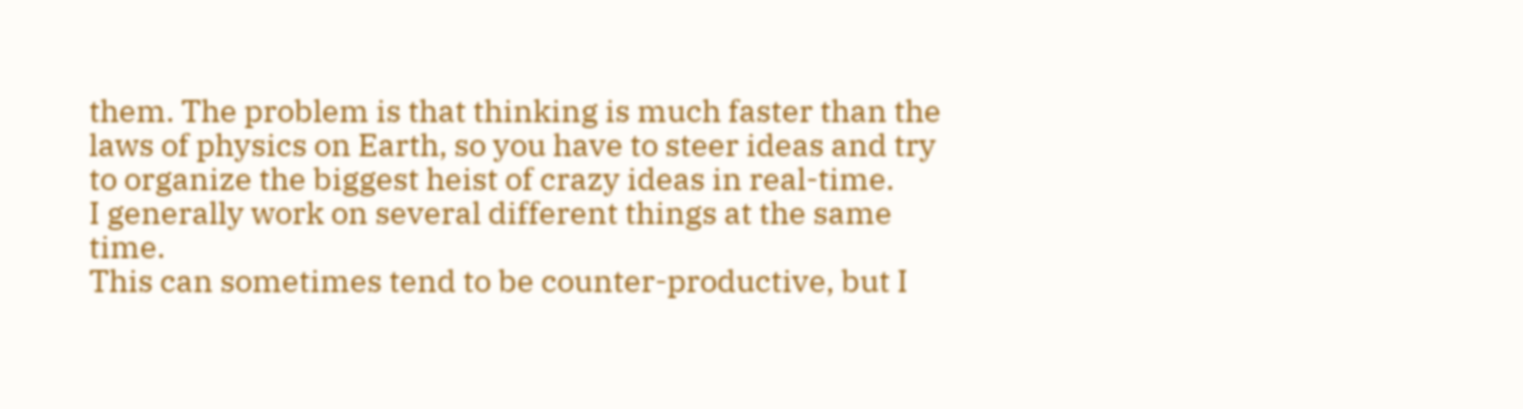them. The problem is that thinking is much faster than the laws of physics on Earth, so you have to steer ideas and try to organize the biggest heist of crazy ideas in real-time.
I generally work on several different things at the same time.
This can sometimes tend to be counter-productive, but I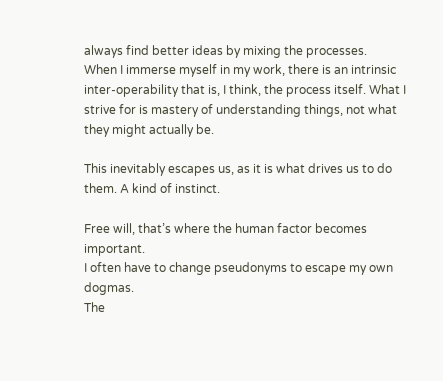always find better ideas by mixing the processes.
When I immerse myself in my work, there is an intrinsic inter-operability that is, I think, the process itself. What I strive for is mastery of understanding things, not what they might actually be.

This inevitably escapes us, as it is what drives us to do them. A kind of instinct.

Free will, that’s where the human factor becomes important.
I often have to change pseudonyms to escape my own dogmas.
The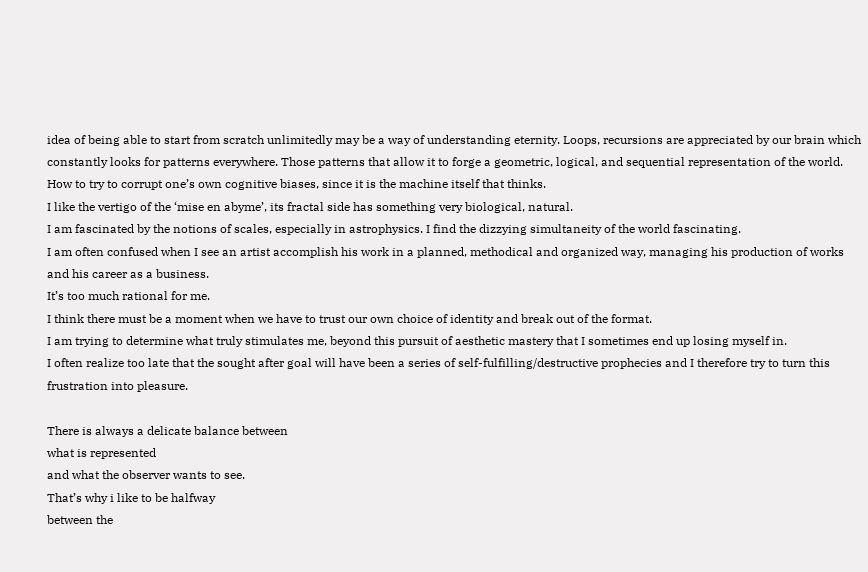idea of being able to start from scratch unlimitedly may be a way of understanding eternity. Loops, recursions are appreciated by our brain which constantly looks for patterns everywhere. Those patterns that allow it to forge a geometric, logical, and sequential representation of the world.
How to try to corrupt one’s own cognitive biases, since it is the machine itself that thinks.
I like the vertigo of the ‘mise en abyme’, its fractal side has something very biological, natural.
I am fascinated by the notions of scales, especially in astrophysics. I find the dizzying simultaneity of the world fascinating.
I am often confused when I see an artist accomplish his work in a planned, methodical and organized way, managing his production of works and his career as a business.
It’s too much rational for me.
I think there must be a moment when we have to trust our own choice of identity and break out of the format.
I am trying to determine what truly stimulates me, beyond this pursuit of aesthetic mastery that I sometimes end up losing myself in.
I often realize too late that the sought after goal will have been a series of self-fulfilling/destructive prophecies and I therefore try to turn this frustration into pleasure.

There is always a delicate balance between
what is represented
and what the observer wants to see.
That’s why i like to be halfway
between the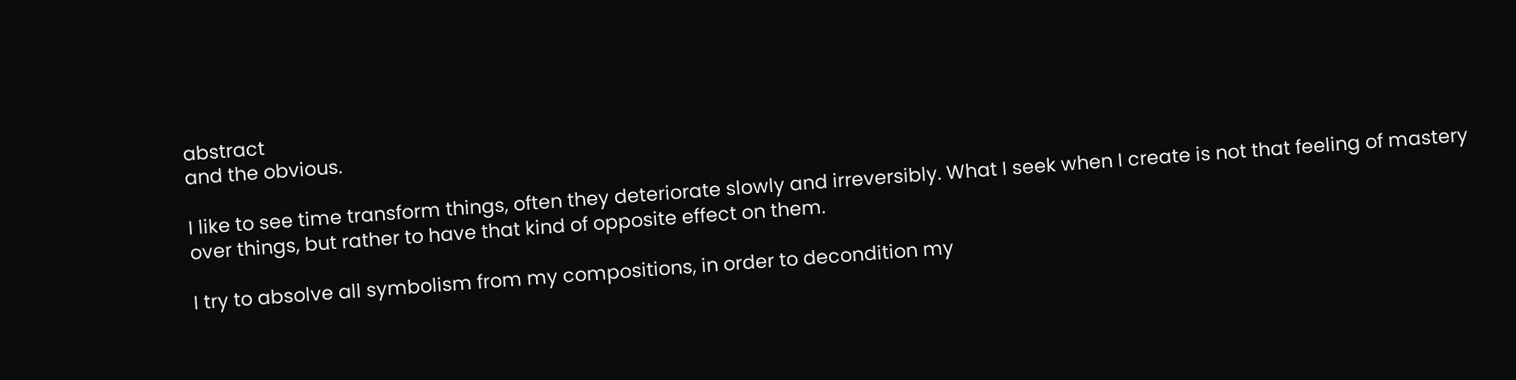abstract
and the obvious.

I like to see time transform things, often they deteriorate slowly and irreversibly. What I seek when I create is not that feeling of mastery over things, but rather to have that kind of opposite effect on them.

I try to absolve all symbolism from my compositions, in order to decondition my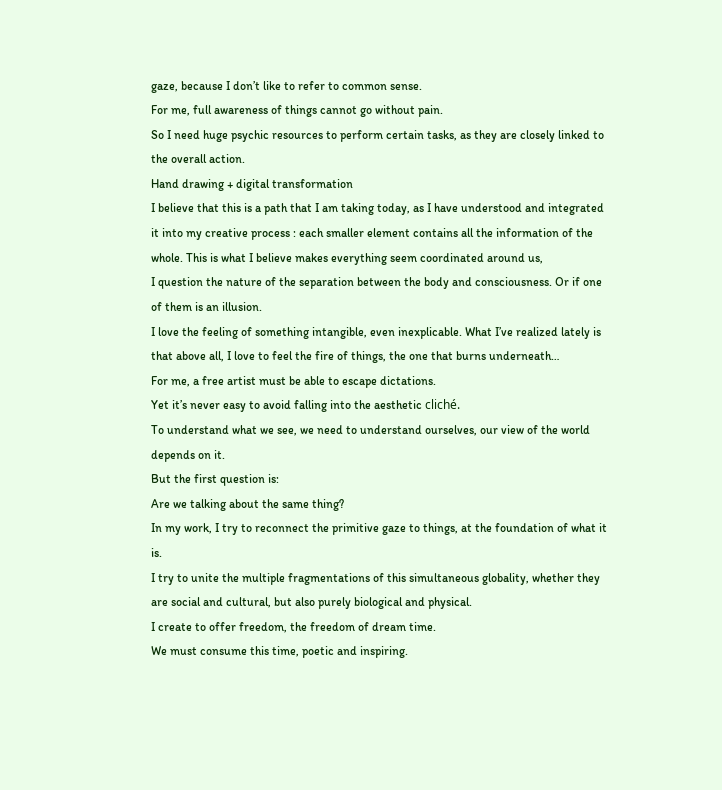gaze, because I don’t like to refer to common sense.
For me, full awareness of things cannot go without pain.
So I need huge psychic resources to perform certain tasks, as they are closely linked to the overall action.
Hand drawing + digital transformation
I believe that this is a path that I am taking today, as I have understood and integrated it into my creative process : each smaller element contains all the information of the whole. This is what I believe makes everything seem coordinated around us,
I question the nature of the separation between the body and consciousness. Or if one of them is an illusion.
I love the feeling of something intangible, even inexplicable. What I’ve realized lately is that above all, I love to feel the fire of things, the one that burns underneath…
For me, a free artist must be able to escape dictations.
Yet it’s never easy to avoid falling into the aesthetic cliché.
To understand what we see, we need to understand ourselves, our view of the world depends on it.
But the first question is:
Are we talking about the same thing?
In my work, I try to reconnect the primitive gaze to things, at the foundation of what it is.
I try to unite the multiple fragmentations of this simultaneous globality, whether they are social and cultural, but also purely biological and physical.
I create to offer freedom, the freedom of dream time.
We must consume this time, poetic and inspiring.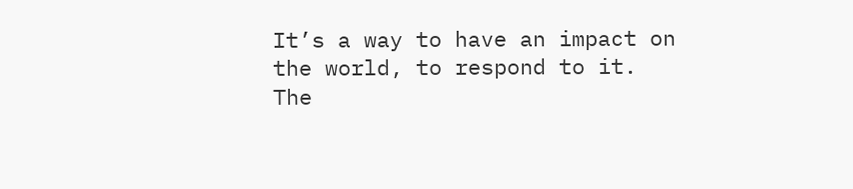It’s a way to have an impact on the world, to respond to it.
The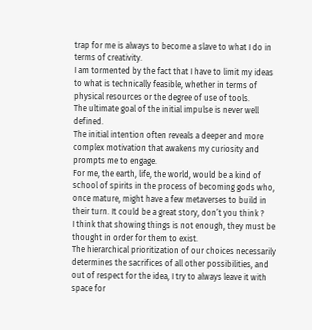trap for me is always to become a slave to what I do in terms of creativity.
I am tormented by the fact that I have to limit my ideas to what is technically feasible, whether in terms of physical resources or the degree of use of tools.
The ultimate goal of the initial impulse is never well defined.
The initial intention often reveals a deeper and more complex motivation that awakens my curiosity and prompts me to engage.
For me, the earth, life, the world, would be a kind of school of spirits in the process of becoming gods who, once mature, might have a few metaverses to build in their turn. It could be a great story, don’t you think ?
I think that showing things is not enough, they must be thought in order for them to exist.
The hierarchical prioritization of our choices necessarily determines the sacrifices of all other possibilities, and out of respect for the idea, I try to always leave it with space for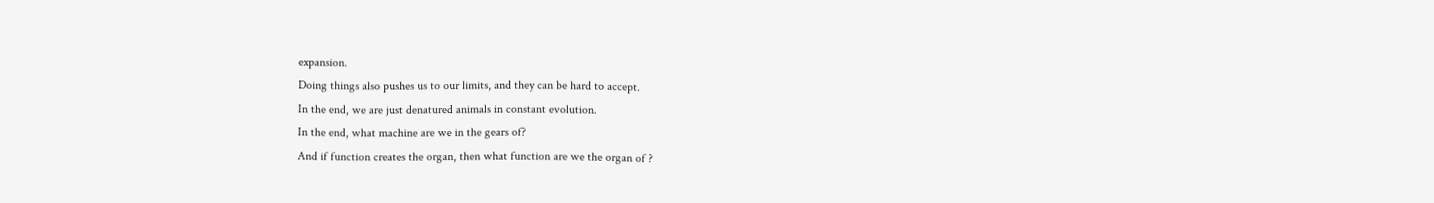expansion.
Doing things also pushes us to our limits, and they can be hard to accept.
In the end, we are just denatured animals in constant evolution.
In the end, what machine are we in the gears of?
And if function creates the organ, then what function are we the organ of ?